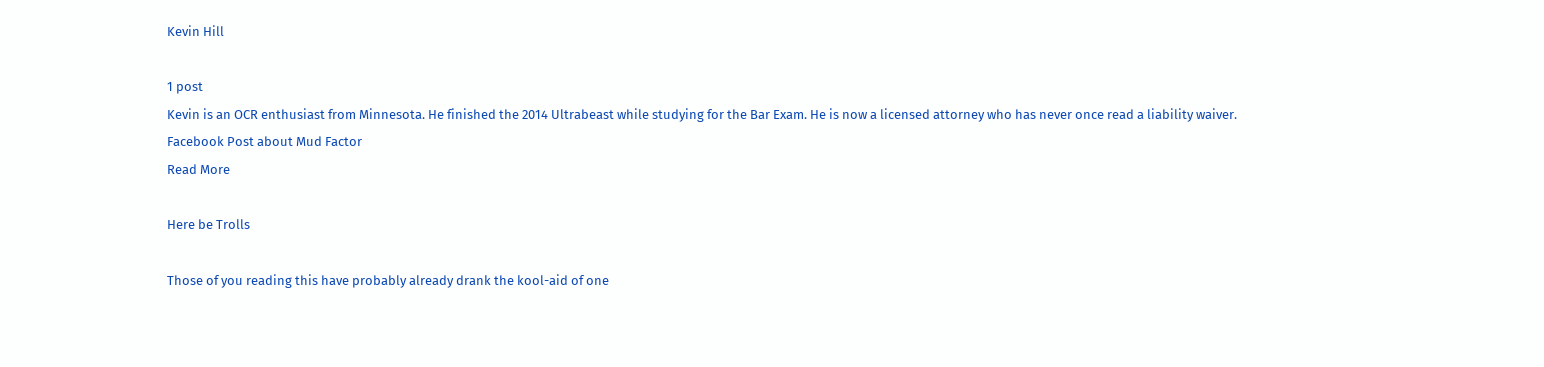Kevin Hill

1 post
Kevin is an OCR enthusiast from Minnesota. He finished the 2014 Ultrabeast while studying for the Bar Exam. He is now a licensed attorney who has never once read a liability waiver.
Facebook Post about Mud Factor
Read More

Here be Trolls

Those of you reading this have probably already drank the kool-aid of one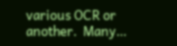various OCR or another.  Many…